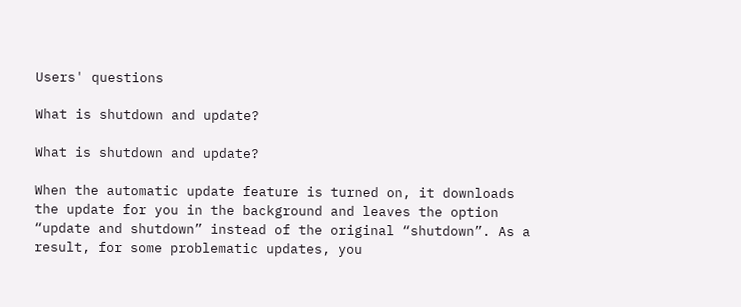Users' questions

What is shutdown and update?

What is shutdown and update?

When the automatic update feature is turned on, it downloads the update for you in the background and leaves the option “update and shutdown” instead of the original “shutdown”. As a result, for some problematic updates, you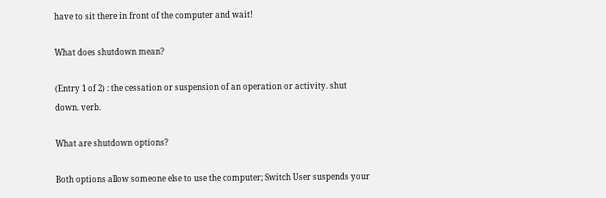have to sit there in front of the computer and wait!

What does shutdown mean?

(Entry 1 of 2) : the cessation or suspension of an operation or activity. shut down. verb.

What are shutdown options?

Both options allow someone else to use the computer; Switch User suspends your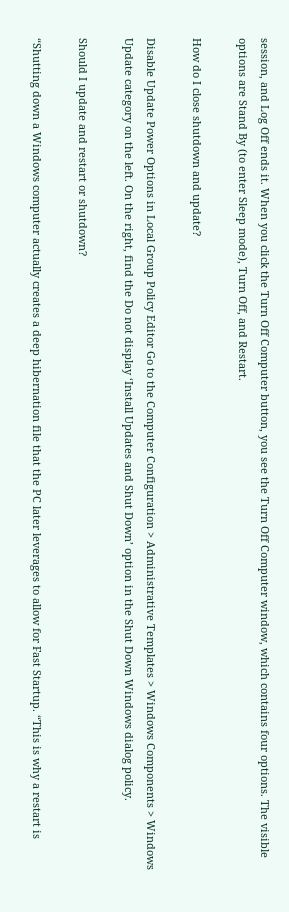session, and Log Off ends it. When you click the Turn Off Computer button, you see the Turn Off Computer window, which contains four options. The visible options are Stand By (to enter Sleep mode), Turn Off, and Restart.

How do I close shutdown and update?

Disable Update Power Options in Local Group Policy Editor Go to the Computer Configuration > Administrative Templates > Windows Components > Windows Update category on the left. On the right, find the Do not display ‘Install Updates and Shut Down’ option in the Shut Down Windows dialog policy.

Should I update and restart or shutdown?

“Shutting down a Windows computer actually creates a deep hibernation file that the PC later leverages to allow for Fast Startup. “This is why a restart is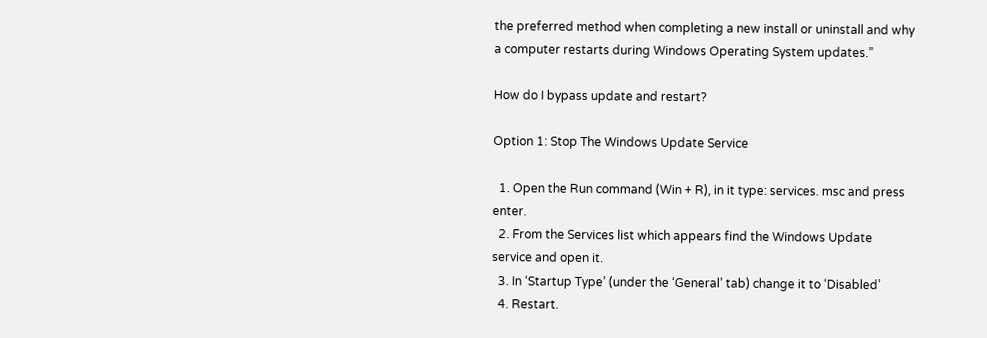the preferred method when completing a new install or uninstall and why a computer restarts during Windows Operating System updates.”

How do I bypass update and restart?

Option 1: Stop The Windows Update Service

  1. Open the Run command (Win + R), in it type: services. msc and press enter.
  2. From the Services list which appears find the Windows Update service and open it.
  3. In ‘Startup Type’ (under the ‘General’ tab) change it to ‘Disabled’
  4. Restart.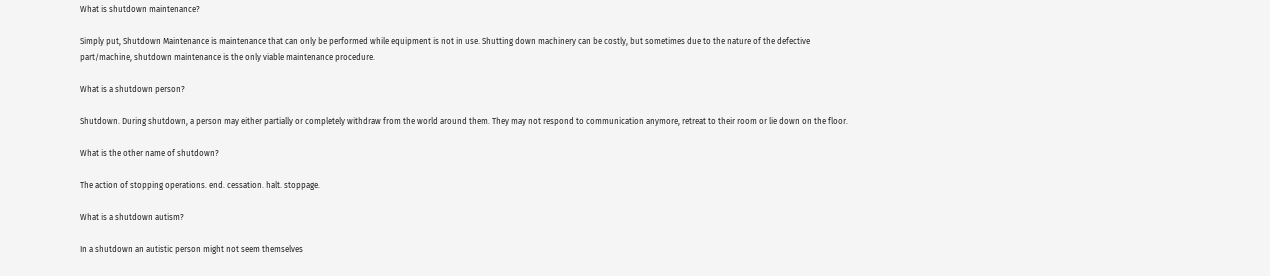What is shutdown maintenance?

Simply put, Shutdown Maintenance is maintenance that can only be performed while equipment is not in use. Shutting down machinery can be costly, but sometimes due to the nature of the defective part/machine, shutdown maintenance is the only viable maintenance procedure.

What is a shutdown person?

Shutdown. During shutdown, a person may either partially or completely withdraw from the world around them. They may not respond to communication anymore, retreat to their room or lie down on the floor.

What is the other name of shutdown?

The action of stopping operations. end. cessation. halt. stoppage.

What is a shutdown autism?

In a shutdown an autistic person might not seem themselves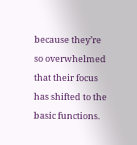because they’re so overwhelmed that their focus has shifted to the basic functions.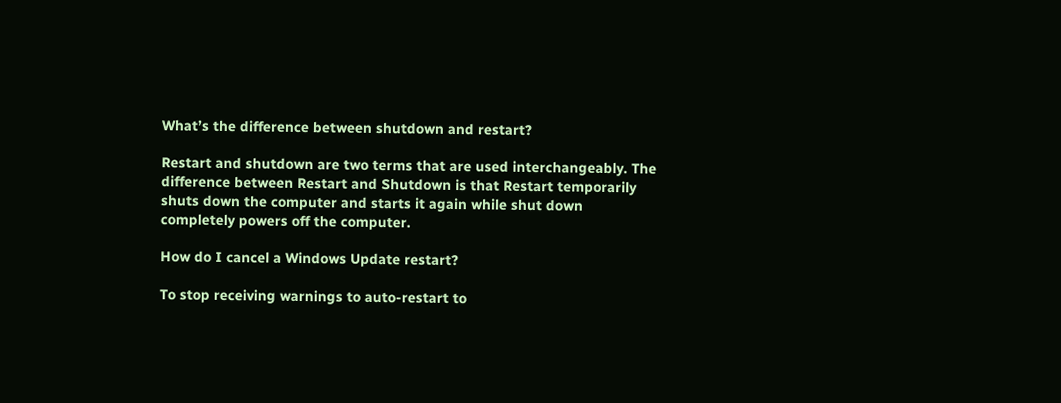What’s the difference between shutdown and restart?

Restart and shutdown are two terms that are used interchangeably. The difference between Restart and Shutdown is that Restart temporarily shuts down the computer and starts it again while shut down completely powers off the computer.

How do I cancel a Windows Update restart?

To stop receiving warnings to auto-restart to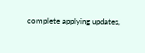complete applying updates,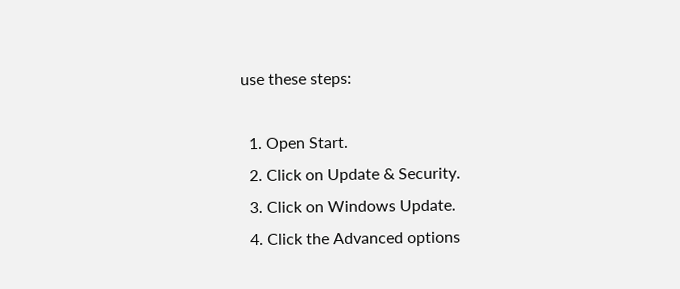use these steps:

  1. Open Start.
  2. Click on Update & Security.
  3. Click on Windows Update.
  4. Click the Advanced options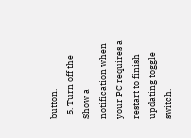button.
  5. Turn off the Show a notification when your PC requires a restart to finish updating toggle switch.